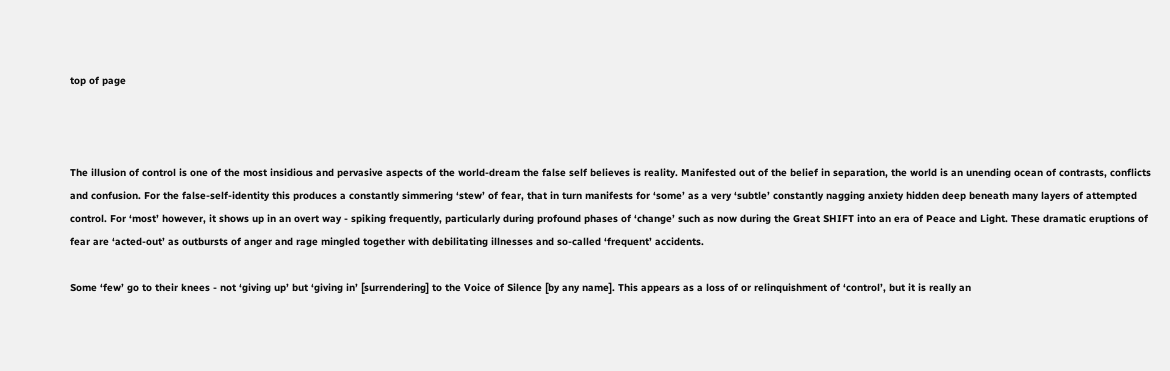top of page



The illusion of control is one of the most insidious and pervasive aspects of the world-dream the false self believes is reality. Manifested out of the belief in separation, the world is an unending ocean of contrasts, conflicts and confusion. For the false-self-identity this produces a constantly simmering ‘stew’ of fear, that in turn manifests for ‘some’ as a very ‘subtle’ constantly nagging anxiety hidden deep beneath many layers of attempted control. For ‘most’ however, it shows up in an overt way - spiking frequently, particularly during profound phases of ‘change’ such as now during the Great SHIFT into an era of Peace and Light. These dramatic eruptions of fear are ‘acted-out’ as outbursts of anger and rage mingled together with debilitating illnesses and so-called ‘frequent’ accidents.

Some ‘few’ go to their knees - not ‘giving up’ but ‘giving in’ [surrendering] to the Voice of Silence [by any name]. This appears as a loss of or relinquishment of ‘control’, but it is really an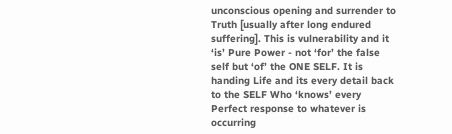unconscious opening and surrender to Truth [usually after long endured suffering]. This is vulnerability and it ‘is’ Pure Power - not ‘for’ the false self but ‘of’ the ONE SELF. It is handing Life and its every detail back to the SELF Who ‘knows’ every Perfect response to whatever is occurring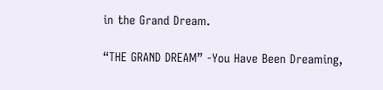in the Grand Dream.

“THE GRAND DREAM” -You Have Been Dreaming,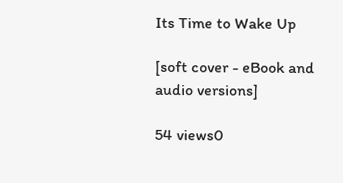Its Time to Wake Up

[soft cover - eBook and audio versions]

54 views0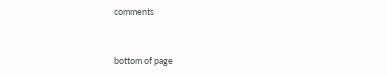comments


bottom of page